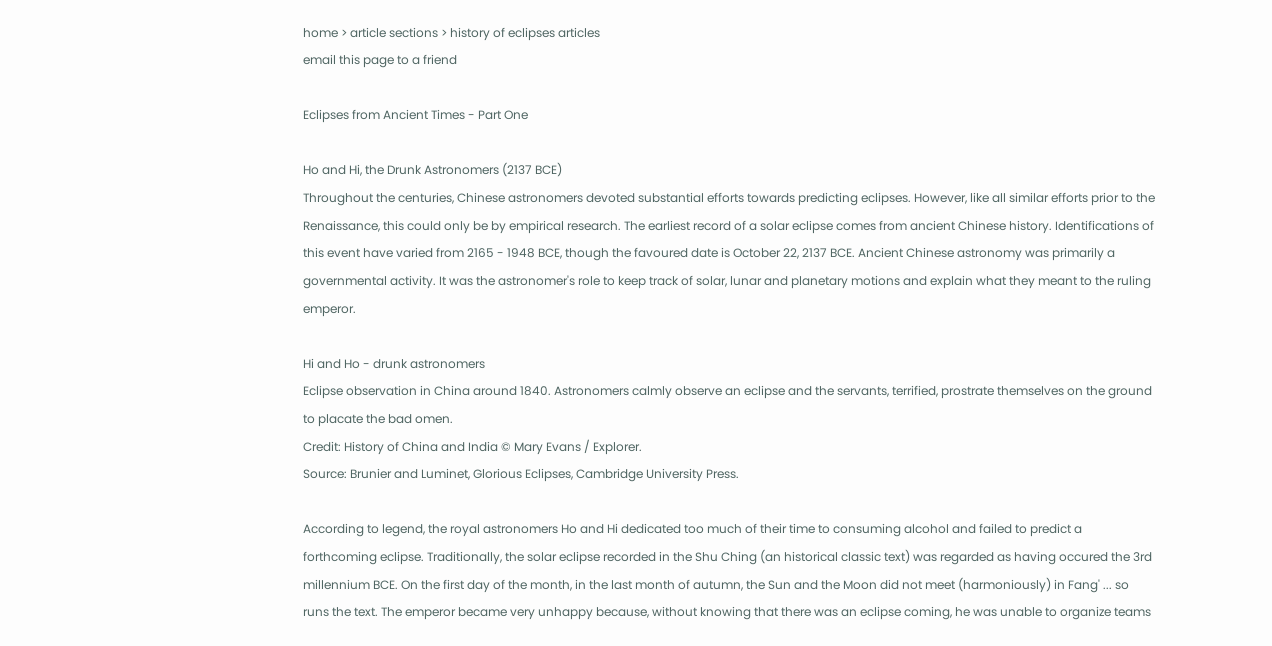home > article sections > history of eclipses articles
email this page to a friend

Eclipses from Ancient Times - Part One

Ho and Hi, the Drunk Astronomers (2137 BCE)
Throughout the centuries, Chinese astronomers devoted substantial efforts towards predicting eclipses. However, like all similar efforts prior to the Renaissance, this could only be by empirical research. The earliest record of a solar eclipse comes from ancient Chinese history. Identifications of this event have varied from 2165 - 1948 BCE, though the favoured date is October 22, 2137 BCE. Ancient Chinese astronomy was primarily a governmental activity. It was the astronomer's role to keep track of solar, lunar and planetary motions and explain what they meant to the ruling emperor.

Hi and Ho - drunk astronomers
Eclipse observation in China around 1840. Astronomers calmly observe an eclipse and the servants, terrified, prostrate themselves on the ground to placate the bad omen.
Credit: History of China and India © Mary Evans / Explorer.
Source: Brunier and Luminet, Glorious Eclipses, Cambridge University Press.

According to legend, the royal astronomers Ho and Hi dedicated too much of their time to consuming alcohol and failed to predict a forthcoming eclipse. Traditionally, the solar eclipse recorded in the Shu Ching (an historical classic text) was regarded as having occured the 3rd millennium BCE. On the first day of the month, in the last month of autumn, the Sun and the Moon did not meet (harmoniously) in Fang' ... so runs the text. The emperor became very unhappy because, without knowing that there was an eclipse coming, he was unable to organize teams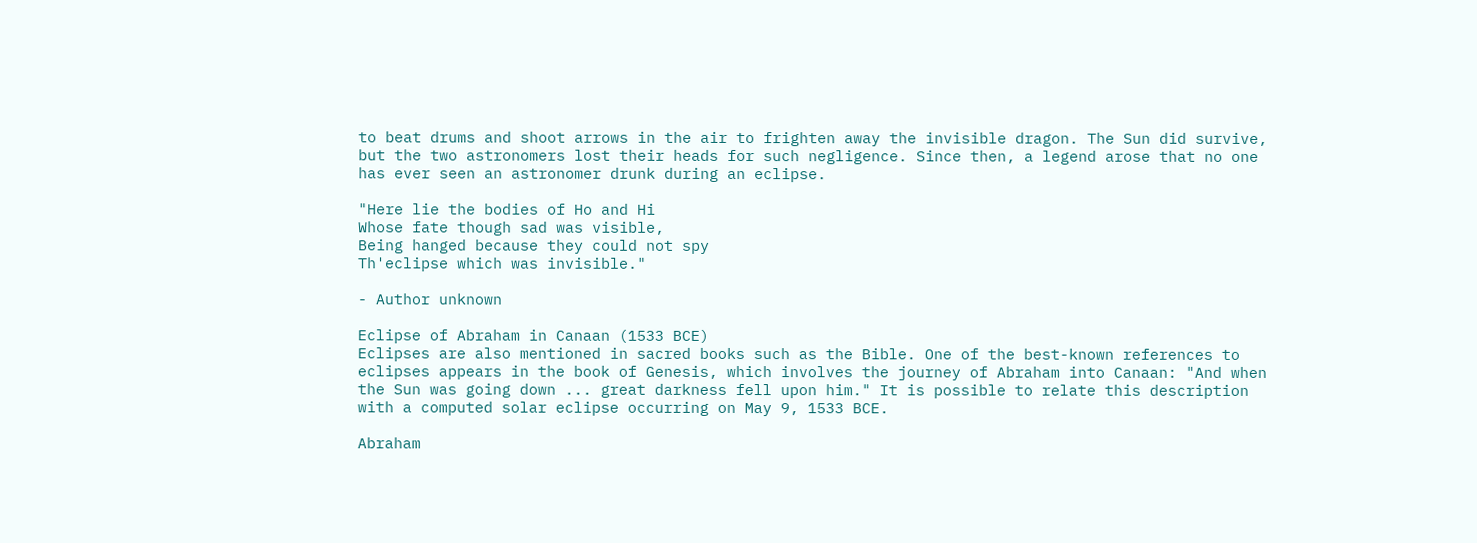to beat drums and shoot arrows in the air to frighten away the invisible dragon. The Sun did survive, but the two astronomers lost their heads for such negligence. Since then, a legend arose that no one has ever seen an astronomer drunk during an eclipse.

"Here lie the bodies of Ho and Hi
Whose fate though sad was visible,
Being hanged because they could not spy
Th'eclipse which was invisible."

- Author unknown

Eclipse of Abraham in Canaan (1533 BCE)
Eclipses are also mentioned in sacred books such as the Bible. One of the best-known references to eclipses appears in the book of Genesis, which involves the journey of Abraham into Canaan: "And when the Sun was going down ... great darkness fell upon him." It is possible to relate this description with a computed solar eclipse occurring on May 9, 1533 BCE.

Abraham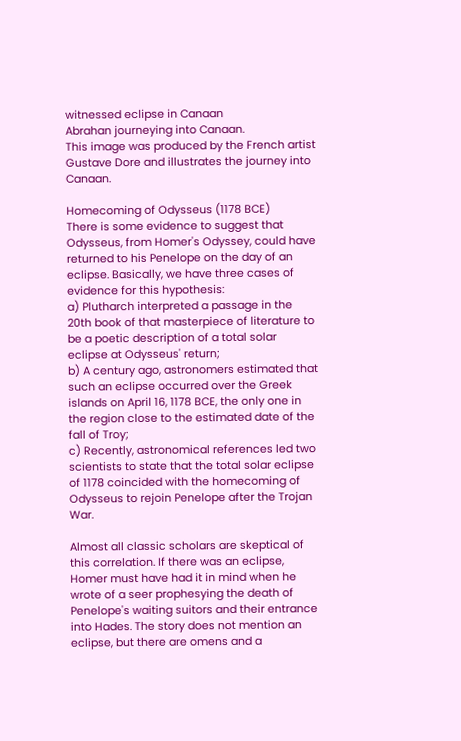witnessed eclipse in Canaan
Abrahan journeying into Canaan.
This image was produced by the French artist Gustave Dore and illustrates the journey into Canaan.

Homecoming of Odysseus (1178 BCE)
There is some evidence to suggest that Odysseus, from Homer's Odyssey, could have returned to his Penelope on the day of an eclipse. Basically, we have three cases of evidence for this hypothesis:
a) Plutharch interpreted a passage in the 20th book of that masterpiece of literature to be a poetic description of a total solar eclipse at Odysseus' return;
b) A century ago, astronomers estimated that such an eclipse occurred over the Greek islands on April 16, 1178 BCE, the only one in the region close to the estimated date of the fall of Troy;
c) Recently, astronomical references led two scientists to state that the total solar eclipse of 1178 coincided with the homecoming of Odysseus to rejoin Penelope after the Trojan War.

Almost all classic scholars are skeptical of this correlation. If there was an eclipse, Homer must have had it in mind when he wrote of a seer prophesying the death of Penelope's waiting suitors and their entrance into Hades. The story does not mention an eclipse, but there are omens and a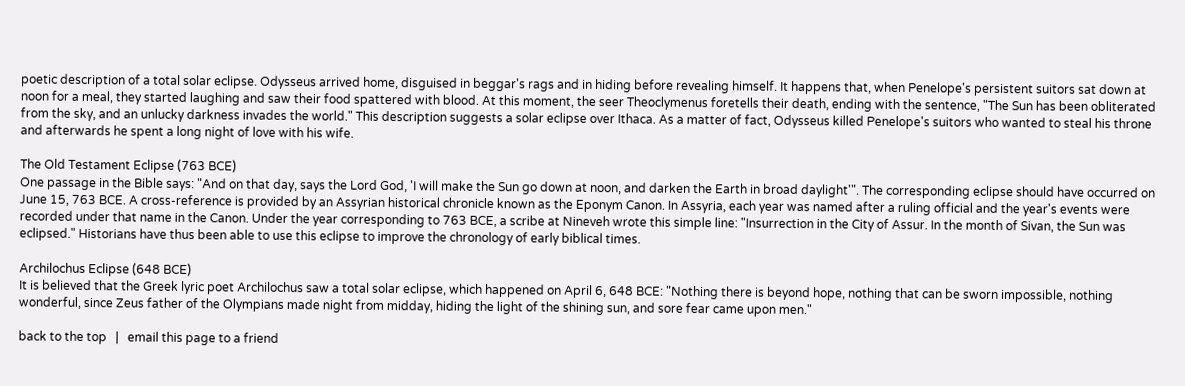poetic description of a total solar eclipse. Odysseus arrived home, disguised in beggar's rags and in hiding before revealing himself. It happens that, when Penelope's persistent suitors sat down at noon for a meal, they started laughing and saw their food spattered with blood. At this moment, the seer Theoclymenus foretells their death, ending with the sentence, "The Sun has been obliterated from the sky, and an unlucky darkness invades the world." This description suggests a solar eclipse over Ithaca. As a matter of fact, Odysseus killed Penelope's suitors who wanted to steal his throne and afterwards he spent a long night of love with his wife.

The Old Testament Eclipse (763 BCE)
One passage in the Bible says: "And on that day, says the Lord God, 'I will make the Sun go down at noon, and darken the Earth in broad daylight'". The corresponding eclipse should have occurred on June 15, 763 BCE. A cross-reference is provided by an Assyrian historical chronicle known as the Eponym Canon. In Assyria, each year was named after a ruling official and the year's events were recorded under that name in the Canon. Under the year corresponding to 763 BCE, a scribe at Nineveh wrote this simple line: "Insurrection in the City of Assur. In the month of Sivan, the Sun was eclipsed." Historians have thus been able to use this eclipse to improve the chronology of early biblical times.

Archilochus Eclipse (648 BCE)
It is believed that the Greek lyric poet Archilochus saw a total solar eclipse, which happened on April 6, 648 BCE: "Nothing there is beyond hope, nothing that can be sworn impossible, nothing wonderful, since Zeus father of the Olympians made night from midday, hiding the light of the shining sun, and sore fear came upon men."

back to the top   |   email this page to a friend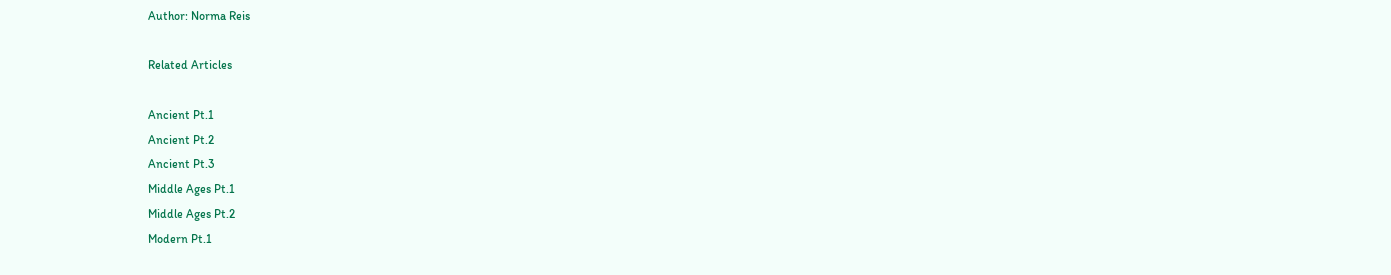Author: Norma Reis

Related Articles

Ancient Pt.1
Ancient Pt.2
Ancient Pt.3
Middle Ages Pt.1
Middle Ages Pt.2
Modern Pt.1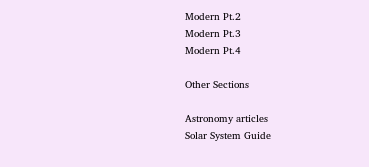Modern Pt.2
Modern Pt.3
Modern Pt.4

Other Sections

Astronomy articles
Solar System Guide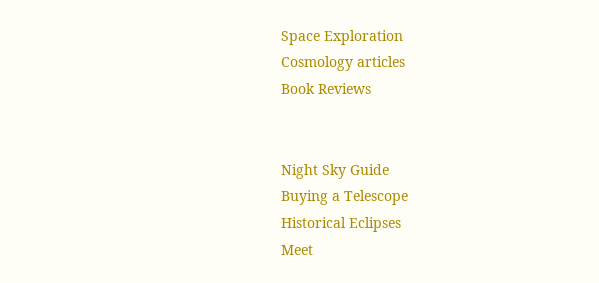Space Exploration
Cosmology articles
Book Reviews


Night Sky Guide
Buying a Telescope
Historical Eclipses
Meet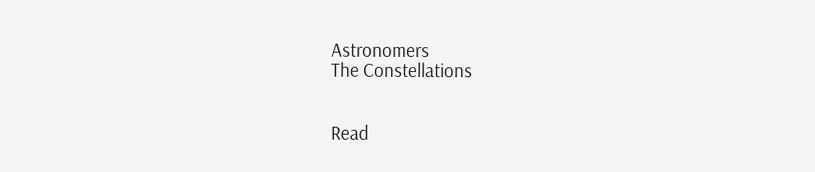Astronomers
The Constellations


Read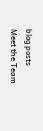blog posts
Meet the Team